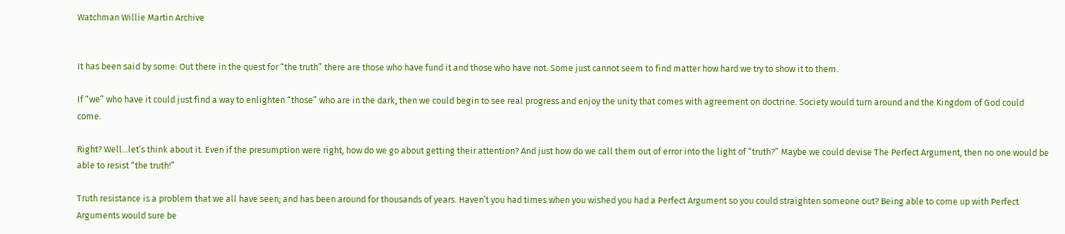Watchman Willie Martin Archive


It has been said by some: Out there in the quest for “the truth” there are those who have fund it and those who have not. Some just cannot seem to find matter how hard we try to show it to them.

If “we” who have it could just find a way to enlighten “those” who are in the dark, then we could begin to see real progress and enjoy the unity that comes with agreement on doctrine. Society would turn around and the Kingdom of God could come.

Right? Well...let’s think about it. Even if the presumption were right, how do we go about getting their attention? And just how do we call them out of error into the light of “truth?” Maybe we could devise The Perfect Argument, then no one would be able to resist “the truth!”

Truth resistance is a problem that we all have seen; and has been around for thousands of years. Haven’t you had times when you wished you had a Perfect Argument so you could straighten someone out? Being able to come up with Perfect Arguments would sure be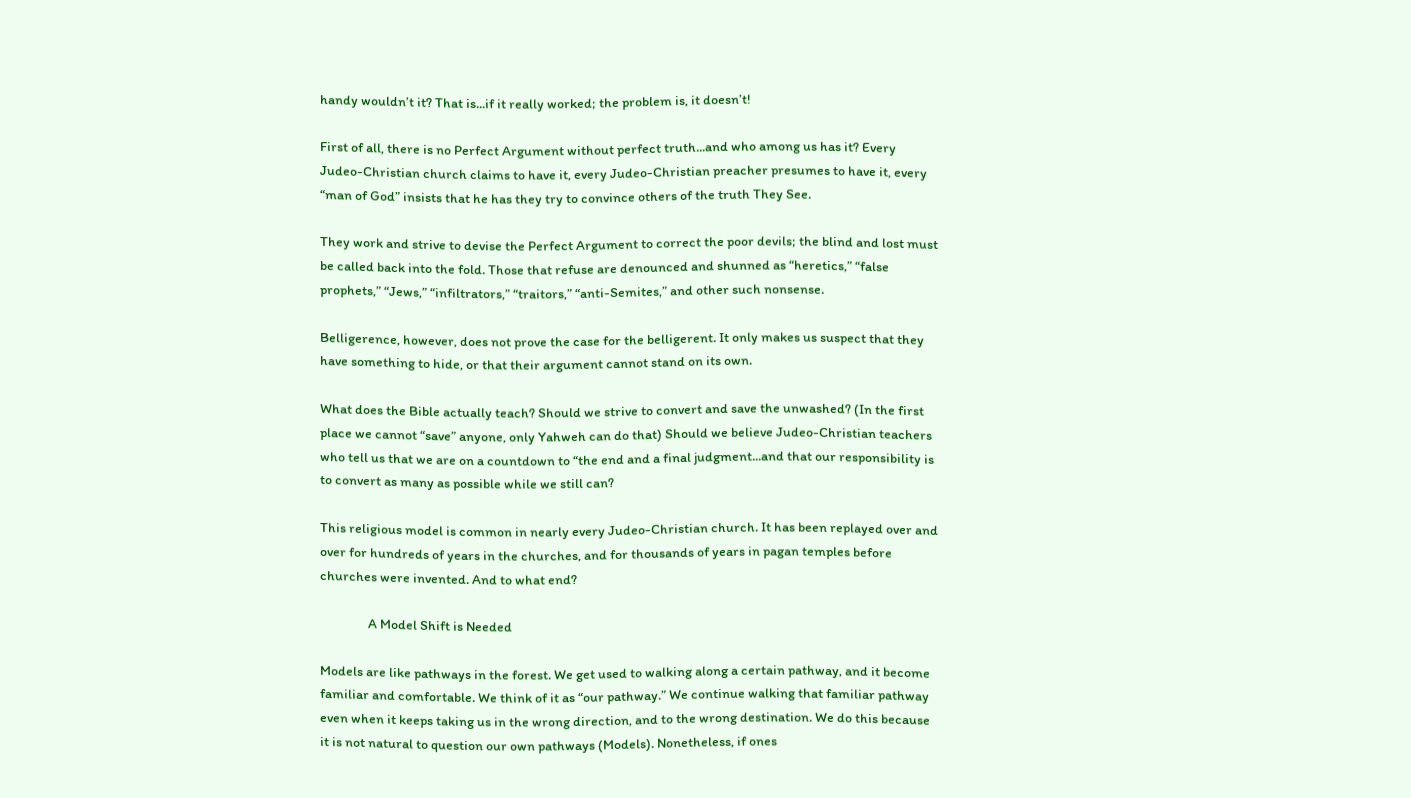handy wouldn’t it? That is...if it really worked; the problem is, it doesn’t!

First of all, there is no Perfect Argument without perfect truth...and who among us has it? Every Judeo-Christian church claims to have it, every Judeo-Christian preacher presumes to have it, every “man of God” insists that he has they try to convince others of the truth They See.

They work and strive to devise the Perfect Argument to correct the poor devils; the blind and lost must be called back into the fold. Those that refuse are denounced and shunned as “heretics,” “false prophets,” “Jews,” “infiltrators,” “traitors,” “anti-Semites,” and other such nonsense.

Belligerence, however, does not prove the case for the belligerent. It only makes us suspect that they have something to hide, or that their argument cannot stand on its own.

What does the Bible actually teach? Should we strive to convert and save the unwashed? (In the first place we cannot “save” anyone, only Yahweh can do that) Should we believe Judeo-Christian teachers who tell us that we are on a countdown to “the end and a final judgment...and that our responsibility is to convert as many as possible while we still can?

This religious model is common in nearly every Judeo-Christian church. It has been replayed over and over for hundreds of years in the churches, and for thousands of years in pagan temples before churches were invented. And to what end?

                A Model Shift is Needed

Models are like pathways in the forest. We get used to walking along a certain pathway, and it become familiar and comfortable. We think of it as “our pathway.” We continue walking that familiar pathway even when it keeps taking us in the wrong direction, and to the wrong destination. We do this because it is not natural to question our own pathways (Models). Nonetheless, if ones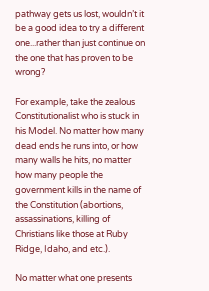pathway gets us lost, wouldn’t it be a good idea to try a different one...rather than just continue on the one that has proven to be wrong?

For example, take the zealous Constitutionalist who is stuck in his Model. No matter how many dead ends he runs into, or how many walls he hits, no matter how many people the government kills in the name of the Constitution (abortions, assassinations, killing of Christians like those at Ruby Ridge, Idaho, and etc.).

No matter what one presents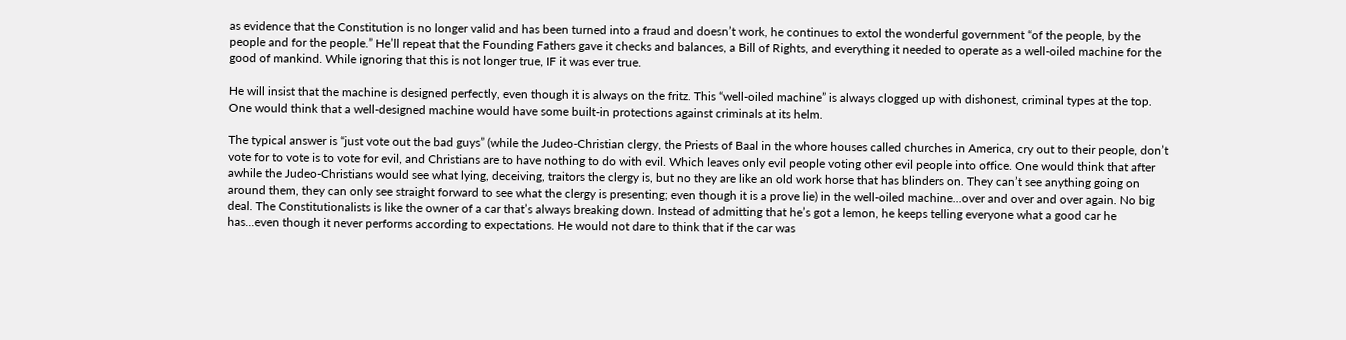as evidence that the Constitution is no longer valid and has been turned into a fraud and doesn’t work, he continues to extol the wonderful government “of the people, by the people and for the people.” He’ll repeat that the Founding Fathers gave it checks and balances, a Bill of Rights, and everything it needed to operate as a well-oiled machine for the good of mankind. While ignoring that this is not longer true, IF it was ever true.

He will insist that the machine is designed perfectly, even though it is always on the fritz. This “well-oiled machine” is always clogged up with dishonest, criminal types at the top. One would think that a well-designed machine would have some built-in protections against criminals at its helm.

The typical answer is “just vote out the bad guys” (while the Judeo-Christian clergy, the Priests of Baal in the whore houses called churches in America, cry out to their people, don’t vote for to vote is to vote for evil, and Christians are to have nothing to do with evil. Which leaves only evil people voting other evil people into office. One would think that after awhile the Judeo-Christians would see what lying, deceiving, traitors the clergy is, but no they are like an old work horse that has blinders on. They can’t see anything going on around them, they can only see straight forward to see what the clergy is presenting; even though it is a prove lie) in the well-oiled machine...over and over and over again. No big deal. The Constitutionalists is like the owner of a car that’s always breaking down. Instead of admitting that he’s got a lemon, he keeps telling everyone what a good car he has...even though it never performs according to expectations. He would not dare to think that if the car was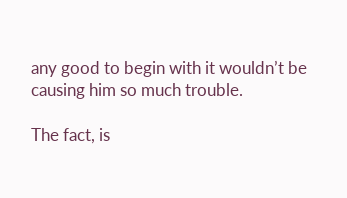any good to begin with it wouldn’t be causing him so much trouble.

The fact, is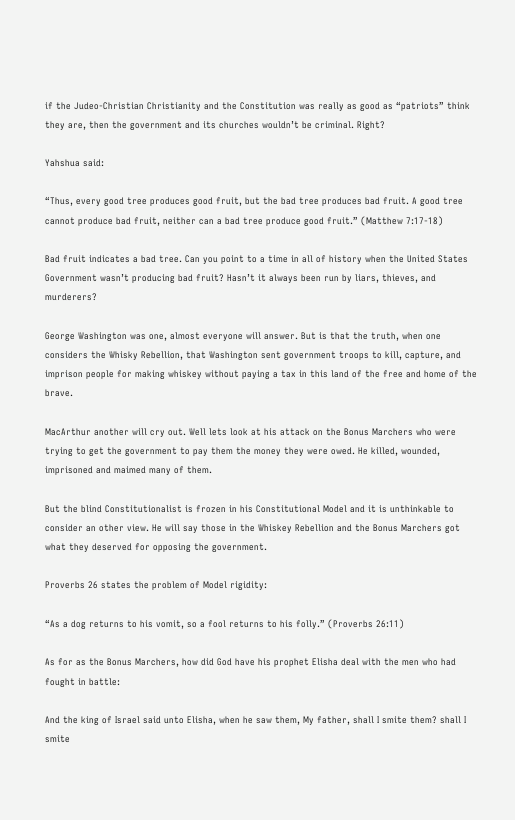if the Judeo-Christian Christianity and the Constitution was really as good as “patriots” think they are, then the government and its churches wouldn’t be criminal. Right?

Yahshua said:

“Thus, every good tree produces good fruit, but the bad tree produces bad fruit. A good tree cannot produce bad fruit, neither can a bad tree produce good fruit.” (Matthew 7:17-18)

Bad fruit indicates a bad tree. Can you point to a time in all of history when the United States Government wasn’t producing bad fruit? Hasn’t it always been run by liars, thieves, and murderers?

George Washington was one, almost everyone will answer. But is that the truth, when one considers the Whisky Rebellion, that Washington sent government troops to kill, capture, and imprison people for making whiskey without paying a tax in this land of the free and home of the brave.

MacArthur another will cry out. Well lets look at his attack on the Bonus Marchers who were trying to get the government to pay them the money they were owed. He killed, wounded, imprisoned and maimed many of them.

But the blind Constitutionalist is frozen in his Constitutional Model and it is unthinkable to consider an other view. He will say those in the Whiskey Rebellion and the Bonus Marchers got what they deserved for opposing the government.

Proverbs 26 states the problem of Model rigidity:

“As a dog returns to his vomit, so a fool returns to his folly.” (Proverbs 26:11)

As for as the Bonus Marchers, how did God have his prophet Elisha deal with the men who had fought in battle:

And the king of Israel said unto Elisha, when he saw them, My father, shall I smite them? shall I smite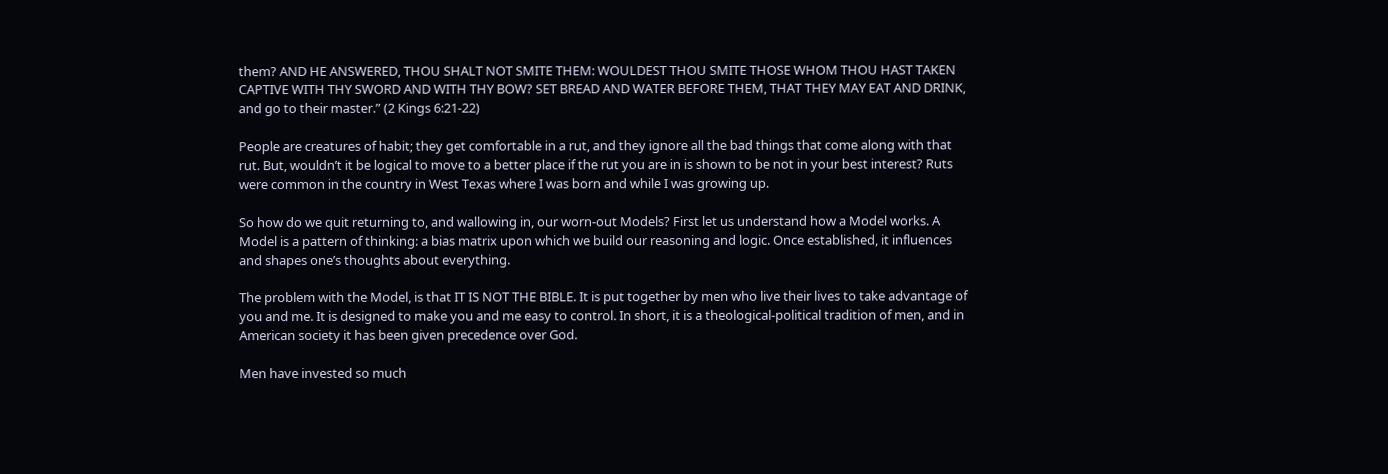them? AND HE ANSWERED, THOU SHALT NOT SMITE THEM: WOULDEST THOU SMITE THOSE WHOM THOU HAST TAKEN CAPTIVE WITH THY SWORD AND WITH THY BOW? SET BREAD AND WATER BEFORE THEM, THAT THEY MAY EAT AND DRINK, and go to their master.” (2 Kings 6:21-22)

People are creatures of habit; they get comfortable in a rut, and they ignore all the bad things that come along with that rut. But, wouldn’t it be logical to move to a better place if the rut you are in is shown to be not in your best interest? Ruts were common in the country in West Texas where I was born and while I was growing up.

So how do we quit returning to, and wallowing in, our worn-out Models? First let us understand how a Model works. A Model is a pattern of thinking: a bias matrix upon which we build our reasoning and logic. Once established, it influences and shapes one’s thoughts about everything.

The problem with the Model, is that IT IS NOT THE BIBLE. It is put together by men who live their lives to take advantage of you and me. It is designed to make you and me easy to control. In short, it is a theological-political tradition of men, and in American society it has been given precedence over God.

Men have invested so much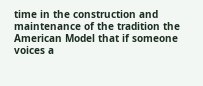time in the construction and maintenance of the tradition the American Model that if someone voices a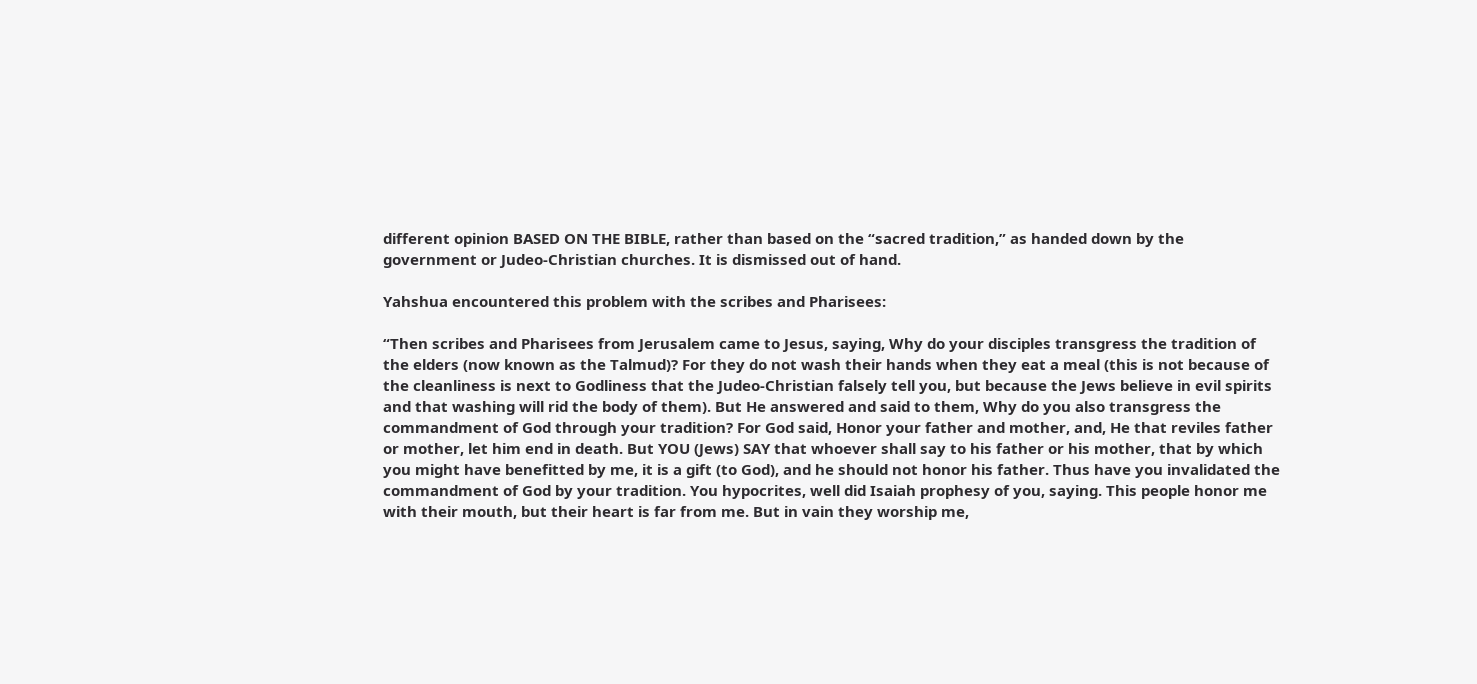different opinion BASED ON THE BIBLE, rather than based on the “sacred tradition,” as handed down by the government or Judeo-Christian churches. It is dismissed out of hand.

Yahshua encountered this problem with the scribes and Pharisees:

“Then scribes and Pharisees from Jerusalem came to Jesus, saying, Why do your disciples transgress the tradition of the elders (now known as the Talmud)? For they do not wash their hands when they eat a meal (this is not because of the cleanliness is next to Godliness that the Judeo-Christian falsely tell you, but because the Jews believe in evil spirits and that washing will rid the body of them). But He answered and said to them, Why do you also transgress the commandment of God through your tradition? For God said, Honor your father and mother, and, He that reviles father or mother, let him end in death. But YOU (Jews) SAY that whoever shall say to his father or his mother, that by which you might have benefitted by me, it is a gift (to God), and he should not honor his father. Thus have you invalidated the commandment of God by your tradition. You hypocrites, well did Isaiah prophesy of you, saying. This people honor me with their mouth, but their heart is far from me. But in vain they worship me,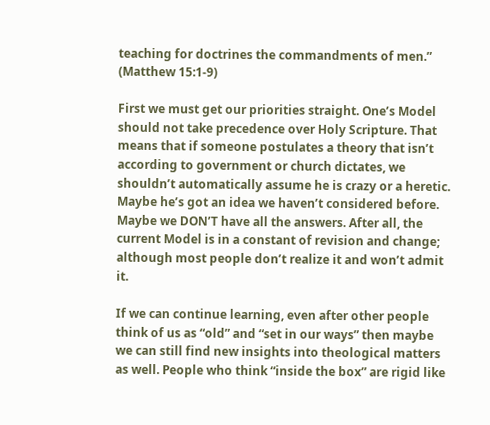teaching for doctrines the commandments of men.” (Matthew 15:1-9)

First we must get our priorities straight. One’s Model should not take precedence over Holy Scripture. That means that if someone postulates a theory that isn’t according to government or church dictates, we shouldn’t automatically assume he is crazy or a heretic. Maybe he’s got an idea we haven’t considered before. Maybe we DON’T have all the answers. After all, the current Model is in a constant of revision and change; although most people don’t realize it and won’t admit it.

If we can continue learning, even after other people think of us as “old” and “set in our ways” then maybe we can still find new insights into theological matters as well. People who think “inside the box” are rigid like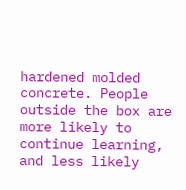hardened molded concrete. People outside the box are more likely to continue learning, and less likely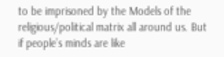to be imprisoned by the Models of the religious/political matrix all around us. But if people’s minds are like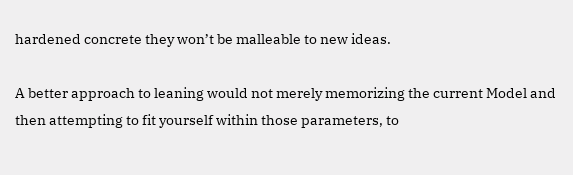hardened concrete they won’t be malleable to new ideas.

A better approach to leaning would not merely memorizing the current Model and then attempting to fit yourself within those parameters, to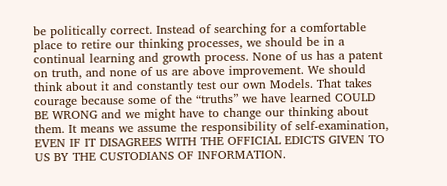be politically correct. Instead of searching for a comfortable place to retire our thinking processes, we should be in a continual learning and growth process. None of us has a patent on truth, and none of us are above improvement. We should think about it and constantly test our own Models. That takes courage because some of the “truths” we have learned COULD BE WRONG and we might have to change our thinking about them. It means we assume the responsibility of self-examination, EVEN IF IT DISAGREES WITH THE OFFICIAL EDICTS GIVEN TO US BY THE CUSTODIANS OF INFORMATION.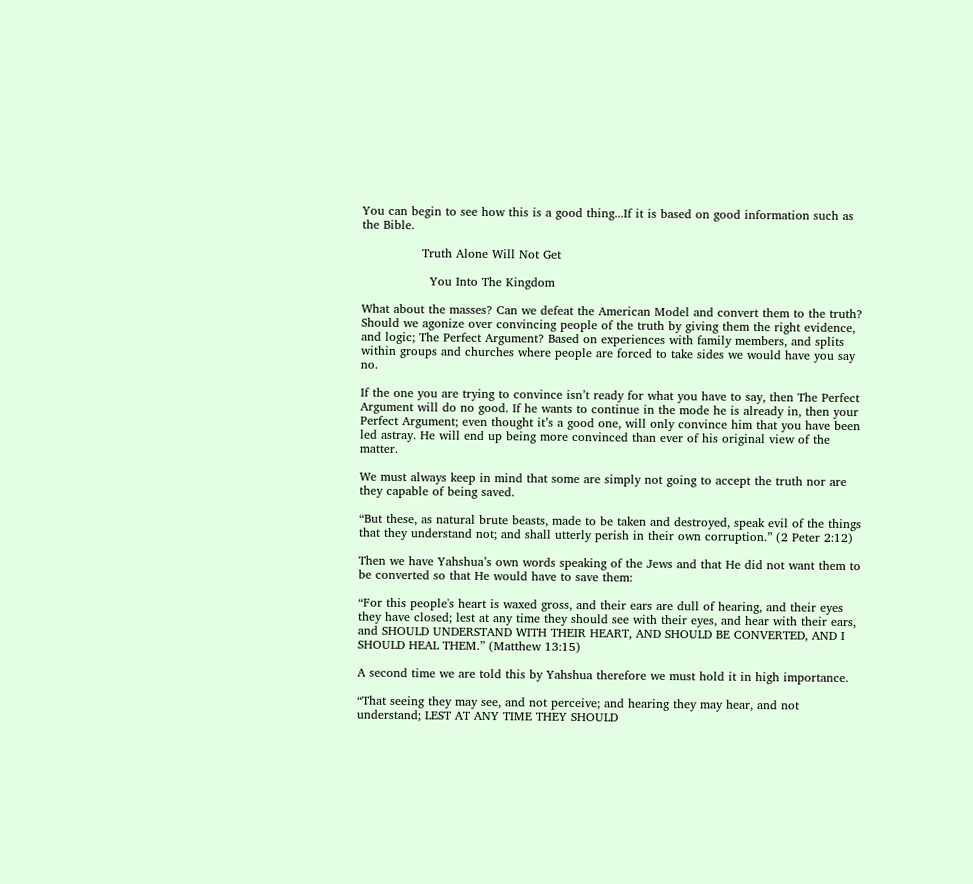You can begin to see how this is a good thing...If it is based on good information such as the Bible.

               Truth Alone Will Not Get

                 You Into The Kingdom

What about the masses? Can we defeat the American Model and convert them to the truth? Should we agonize over convincing people of the truth by giving them the right evidence, and logic; The Perfect Argument? Based on experiences with family members, and splits within groups and churches where people are forced to take sides we would have you say no.

If the one you are trying to convince isn’t ready for what you have to say, then The Perfect Argument will do no good. If he wants to continue in the mode he is already in, then your Perfect Argument; even thought it’s a good one, will only convince him that you have been led astray. He will end up being more convinced than ever of his original view of the matter.

We must always keep in mind that some are simply not going to accept the truth nor are they capable of being saved.

“But these, as natural brute beasts, made to be taken and destroyed, speak evil of the things that they understand not; and shall utterly perish in their own corruption.” (2 Peter 2:12)

Then we have Yahshua’s own words speaking of the Jews and that He did not want them to be converted so that He would have to save them:

“For this people's heart is waxed gross, and their ears are dull of hearing, and their eyes they have closed; lest at any time they should see with their eyes, and hear with their ears, and SHOULD UNDERSTAND WITH THEIR HEART, AND SHOULD BE CONVERTED, AND I SHOULD HEAL THEM.” (Matthew 13:15)

A second time we are told this by Yahshua therefore we must hold it in high importance.

“That seeing they may see, and not perceive; and hearing they may hear, and not understand; LEST AT ANY TIME THEY SHOULD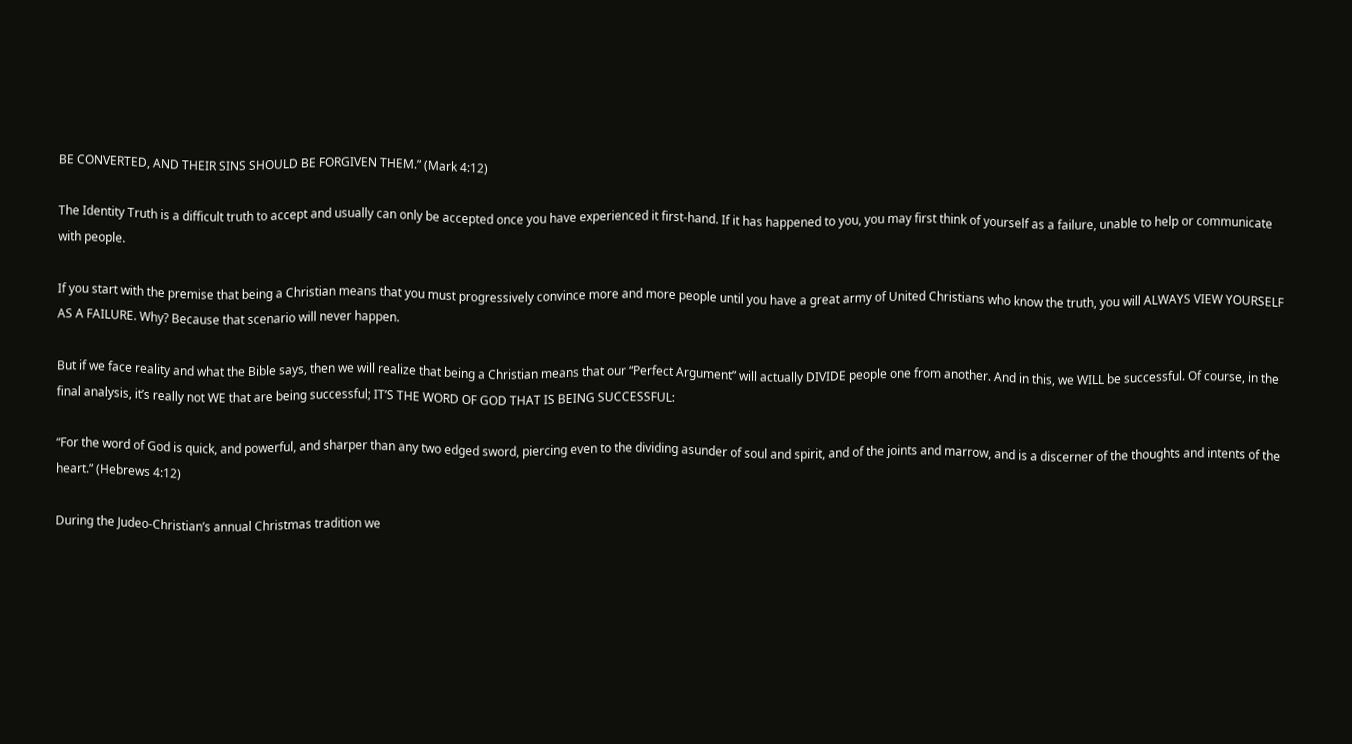BE CONVERTED, AND THEIR SINS SHOULD BE FORGIVEN THEM.” (Mark 4:12)

The Identity Truth is a difficult truth to accept and usually can only be accepted once you have experienced it first-hand. If it has happened to you, you may first think of yourself as a failure, unable to help or communicate with people.

If you start with the premise that being a Christian means that you must progressively convince more and more people until you have a great army of United Christians who know the truth, you will ALWAYS VIEW YOURSELF AS A FAILURE. Why? Because that scenario will never happen.

But if we face reality and what the Bible says, then we will realize that being a Christian means that our “Perfect Argument” will actually DIVIDE people one from another. And in this, we WILL be successful. Of course, in the final analysis, it’s really not WE that are being successful; IT’S THE WORD OF GOD THAT IS BEING SUCCESSFUL:

“For the word of God is quick, and powerful, and sharper than any two edged sword, piercing even to the dividing asunder of soul and spirit, and of the joints and marrow, and is a discerner of the thoughts and intents of the heart.” (Hebrews 4:12)

During the Judeo-Christian’s annual Christmas tradition we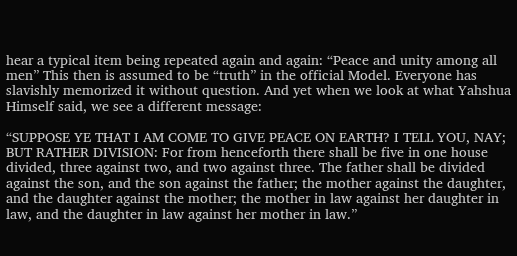hear a typical item being repeated again and again: “Peace and unity among all men” This then is assumed to be “truth” in the official Model. Everyone has slavishly memorized it without question. And yet when we look at what Yahshua Himself said, we see a different message:

“SUPPOSE YE THAT I AM COME TO GIVE PEACE ON EARTH? I TELL YOU, NAY; BUT RATHER DIVISION: For from henceforth there shall be five in one house divided, three against two, and two against three. The father shall be divided against the son, and the son against the father; the mother against the daughter, and the daughter against the mother; the mother in law against her daughter in law, and the daughter in law against her mother in law.”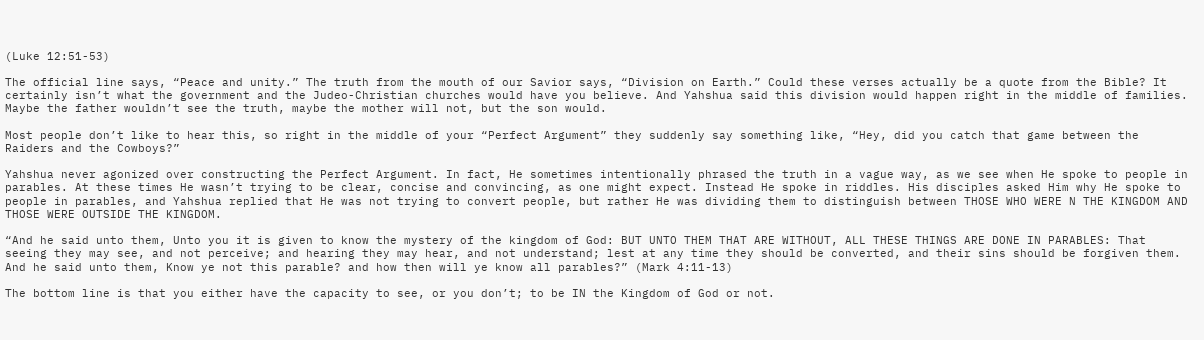(Luke 12:51-53)

The official line says, “Peace and unity.” The truth from the mouth of our Savior says, “Division on Earth.” Could these verses actually be a quote from the Bible? It certainly isn’t what the government and the Judeo-Christian churches would have you believe. And Yahshua said this division would happen right in the middle of families. Maybe the father wouldn’t see the truth, maybe the mother will not, but the son would.

Most people don’t like to hear this, so right in the middle of your “Perfect Argument” they suddenly say something like, “Hey, did you catch that game between the Raiders and the Cowboys?”

Yahshua never agonized over constructing the Perfect Argument. In fact, He sometimes intentionally phrased the truth in a vague way, as we see when He spoke to people in parables. At these times He wasn’t trying to be clear, concise and convincing, as one might expect. Instead He spoke in riddles. His disciples asked Him why He spoke to people in parables, and Yahshua replied that He was not trying to convert people, but rather He was dividing them to distinguish between THOSE WHO WERE N THE KINGDOM AND THOSE WERE OUTSIDE THE KINGDOM.

“And he said unto them, Unto you it is given to know the mystery of the kingdom of God: BUT UNTO THEM THAT ARE WITHOUT, ALL THESE THINGS ARE DONE IN PARABLES: That seeing they may see, and not perceive; and hearing they may hear, and not understand; lest at any time they should be converted, and their sins should be forgiven them. And he said unto them, Know ye not this parable? and how then will ye know all parables?” (Mark 4:11-13)

The bottom line is that you either have the capacity to see, or you don’t; to be IN the Kingdom of God or not.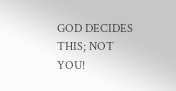GOD DECIDES THIS; NOT YOU!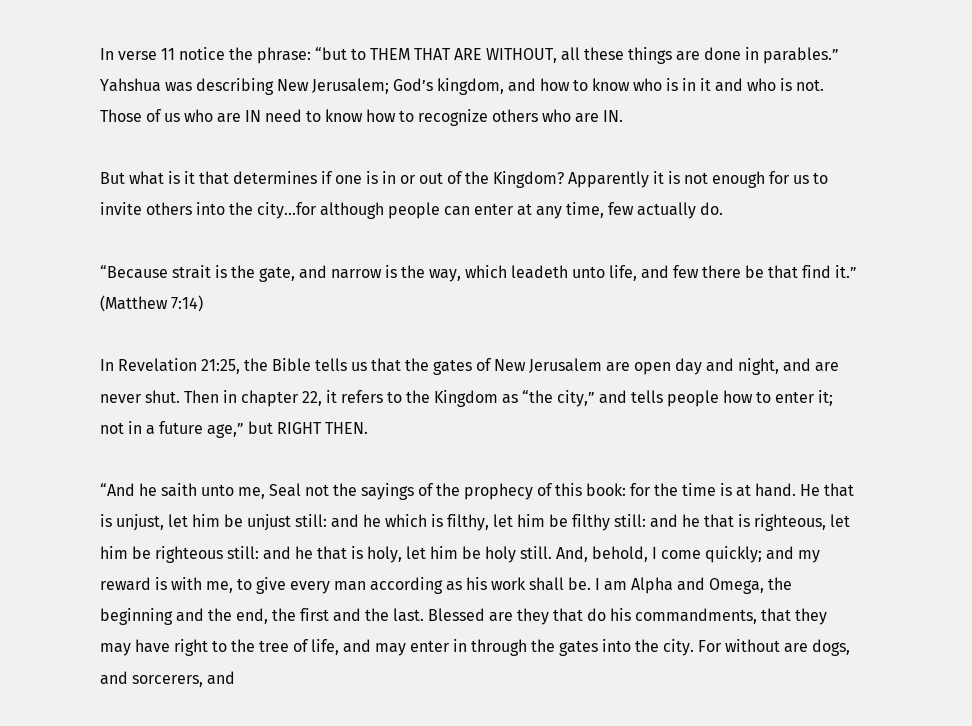In verse 11 notice the phrase: “but to THEM THAT ARE WITHOUT, all these things are done in parables.” Yahshua was describing New Jerusalem; God’s kingdom, and how to know who is in it and who is not. Those of us who are IN need to know how to recognize others who are IN.

But what is it that determines if one is in or out of the Kingdom? Apparently it is not enough for us to invite others into the city...for although people can enter at any time, few actually do.

“Because strait is the gate, and narrow is the way, which leadeth unto life, and few there be that find it.” (Matthew 7:14)

In Revelation 21:25, the Bible tells us that the gates of New Jerusalem are open day and night, and are never shut. Then in chapter 22, it refers to the Kingdom as “the city,” and tells people how to enter it; not in a future age,” but RIGHT THEN.

“And he saith unto me, Seal not the sayings of the prophecy of this book: for the time is at hand. He that is unjust, let him be unjust still: and he which is filthy, let him be filthy still: and he that is righteous, let him be righteous still: and he that is holy, let him be holy still. And, behold, I come quickly; and my reward is with me, to give every man according as his work shall be. I am Alpha and Omega, the beginning and the end, the first and the last. Blessed are they that do his commandments, that they may have right to the tree of life, and may enter in through the gates into the city. For without are dogs, and sorcerers, and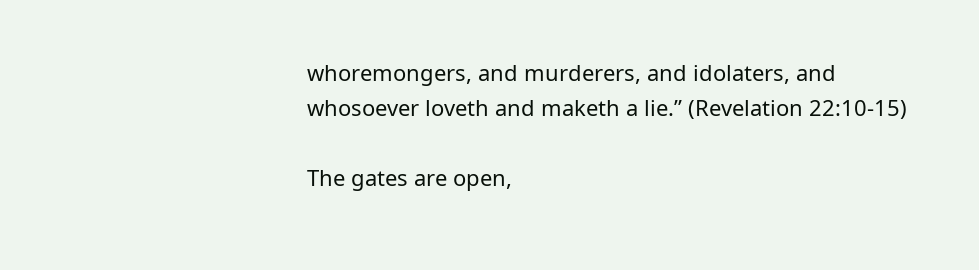whoremongers, and murderers, and idolaters, and whosoever loveth and maketh a lie.” (Revelation 22:10-15)

The gates are open,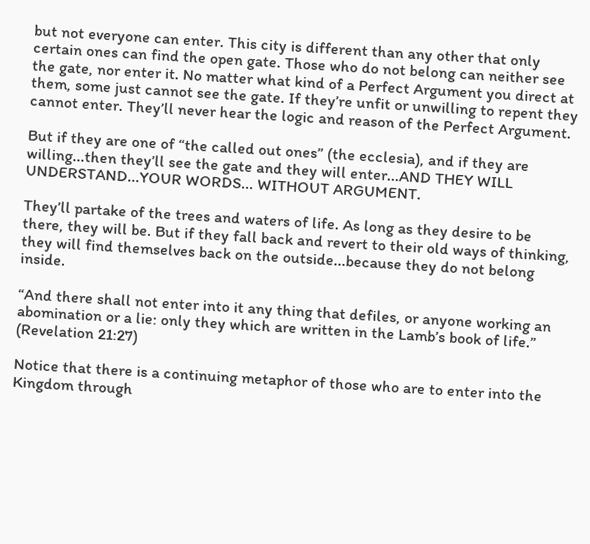but not everyone can enter. This city is different than any other that only certain ones can find the open gate. Those who do not belong can neither see the gate, nor enter it. No matter what kind of a Perfect Argument you direct at them, some just cannot see the gate. If they’re unfit or unwilling to repent they cannot enter. They’ll never hear the logic and reason of the Perfect Argument.

But if they are one of “the called out ones” (the ecclesia), and if they are willing...then they’ll see the gate and they will enter...AND THEY WILL UNDERSTAND...YOUR WORDS... WITHOUT ARGUMENT.

They’ll partake of the trees and waters of life. As long as they desire to be there, they will be. But if they fall back and revert to their old ways of thinking, they will find themselves back on the outside...because they do not belong inside.

“And there shall not enter into it any thing that defiles, or anyone working an abomination or a lie: only they which are written in the Lamb’s book of life.” (Revelation 21:27)

Notice that there is a continuing metaphor of those who are to enter into the Kingdom through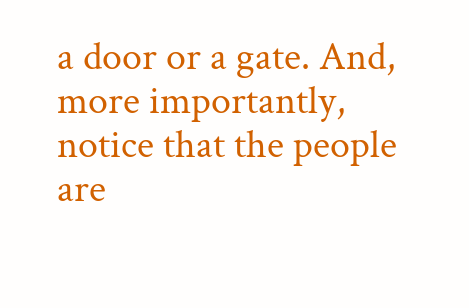a door or a gate. And, more importantly, notice that the people are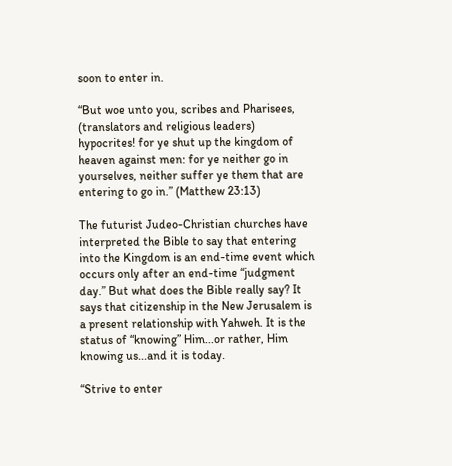soon to enter in.

“But woe unto you, scribes and Pharisees, (translators and religious leaders) hypocrites! for ye shut up the kingdom of heaven against men: for ye neither go in yourselves, neither suffer ye them that are entering to go in.” (Matthew 23:13)

The futurist Judeo-Christian churches have interpreted the Bible to say that entering into the Kingdom is an end-time event which occurs only after an end-time “judgment day.” But what does the Bible really say? It says that citizenship in the New Jerusalem is a present relationship with Yahweh. It is the status of “knowing” Him...or rather, Him knowing us...and it is today.

“Strive to enter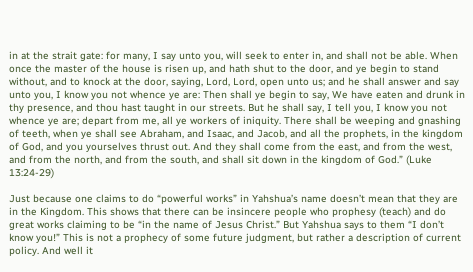in at the strait gate: for many, I say unto you, will seek to enter in, and shall not be able. When once the master of the house is risen up, and hath shut to the door, and ye begin to stand without, and to knock at the door, saying, Lord, Lord, open unto us; and he shall answer and say unto you, I know you not whence ye are: Then shall ye begin to say, We have eaten and drunk in thy presence, and thou hast taught in our streets. But he shall say, I tell you, I know you not whence ye are; depart from me, all ye workers of iniquity. There shall be weeping and gnashing of teeth, when ye shall see Abraham, and Isaac, and Jacob, and all the prophets, in the kingdom of God, and you yourselves thrust out. And they shall come from the east, and from the west, and from the north, and from the south, and shall sit down in the kingdom of God.” (Luke 13:24-29)

Just because one claims to do “powerful works” in Yahshua’s name doesn’t mean that they are in the Kingdom. This shows that there can be insincere people who prophesy (teach) and do great works claiming to be “in the name of Jesus Christ.” But Yahshua says to them “I don’t know you!” This is not a prophecy of some future judgment, but rather a description of current policy. And well it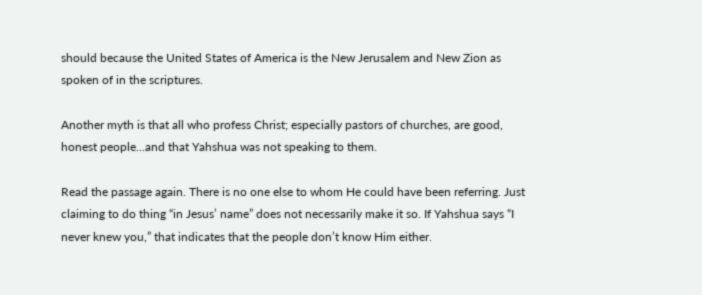should because the United States of America is the New Jerusalem and New Zion as spoken of in the scriptures.

Another myth is that all who profess Christ; especially pastors of churches, are good, honest people...and that Yahshua was not speaking to them.

Read the passage again. There is no one else to whom He could have been referring. Just claiming to do thing “in Jesus’ name” does not necessarily make it so. If Yahshua says “I never knew you,” that indicates that the people don’t know Him either.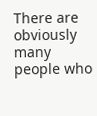There are obviously many people who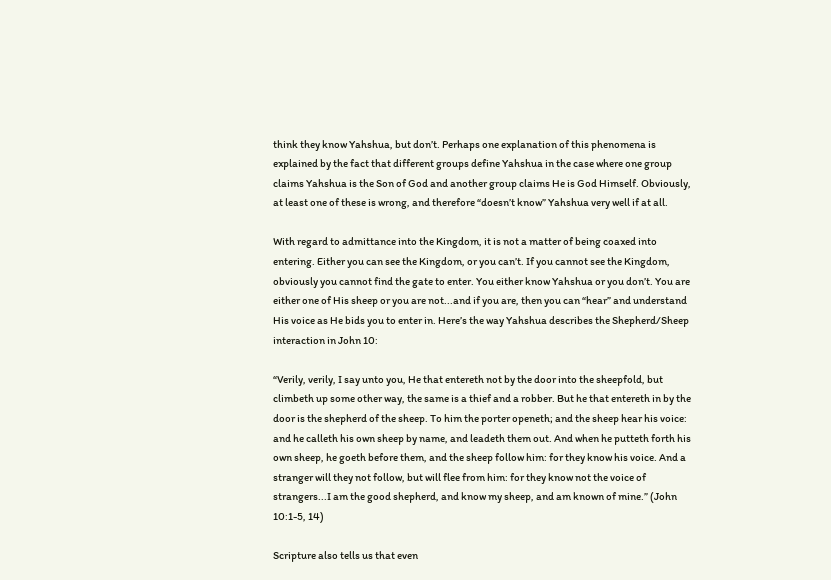think they know Yahshua, but don’t. Perhaps one explanation of this phenomena is explained by the fact that different groups define Yahshua in the case where one group claims Yahshua is the Son of God and another group claims He is God Himself. Obviously, at least one of these is wrong, and therefore “doesn’t know” Yahshua very well if at all.

With regard to admittance into the Kingdom, it is not a matter of being coaxed into entering. Either you can see the Kingdom, or you can’t. If you cannot see the Kingdom, obviously you cannot find the gate to enter. You either know Yahshua or you don’t. You are either one of His sheep or you are not...and if you are, then you can “hear” and understand His voice as He bids you to enter in. Here’s the way Yahshua describes the Shepherd/Sheep interaction in John 10:

“Verily, verily, I say unto you, He that entereth not by the door into the sheepfold, but climbeth up some other way, the same is a thief and a robber. But he that entereth in by the door is the shepherd of the sheep. To him the porter openeth; and the sheep hear his voice: and he calleth his own sheep by name, and leadeth them out. And when he putteth forth his own sheep, he goeth before them, and the sheep follow him: for they know his voice. And a stranger will they not follow, but will flee from him: for they know not the voice of strangers...I am the good shepherd, and know my sheep, and am known of mine.” (John 10:1-5, 14)

Scripture also tells us that even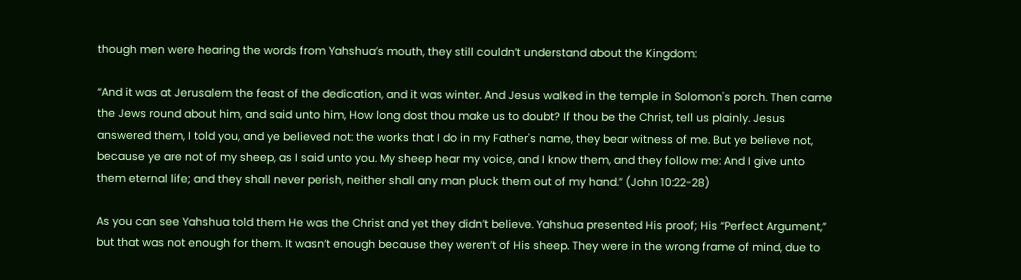though men were hearing the words from Yahshua’s mouth, they still couldn’t understand about the Kingdom:

“And it was at Jerusalem the feast of the dedication, and it was winter. And Jesus walked in the temple in Solomon's porch. Then came the Jews round about him, and said unto him, How long dost thou make us to doubt? If thou be the Christ, tell us plainly. Jesus answered them, I told you, and ye believed not: the works that I do in my Father's name, they bear witness of me. But ye believe not, because ye are not of my sheep, as I said unto you. My sheep hear my voice, and I know them, and they follow me: And I give unto them eternal life; and they shall never perish, neither shall any man pluck them out of my hand.” (John 10:22-28)

As you can see Yahshua told them He was the Christ and yet they didn’t believe. Yahshua presented His proof; His “Perfect Argument,” but that was not enough for them. It wasn’t enough because they weren’t of His sheep. They were in the wrong frame of mind, due to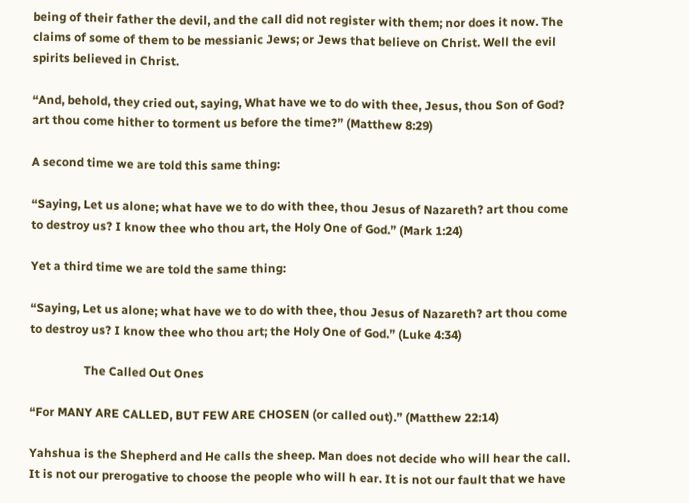being of their father the devil, and the call did not register with them; nor does it now. The claims of some of them to be messianic Jews; or Jews that believe on Christ. Well the evil spirits believed in Christ.

“And, behold, they cried out, saying, What have we to do with thee, Jesus, thou Son of God? art thou come hither to torment us before the time?” (Matthew 8:29)

A second time we are told this same thing:

“Saying, Let us alone; what have we to do with thee, thou Jesus of Nazareth? art thou come to destroy us? I know thee who thou art, the Holy One of God.” (Mark 1:24)

Yet a third time we are told the same thing:

“Saying, Let us alone; what have we to do with thee, thou Jesus of Nazareth? art thou come to destroy us? I know thee who thou art; the Holy One of God.” (Luke 4:34)

                  The Called Out Ones

“For MANY ARE CALLED, BUT FEW ARE CHOSEN (or called out).” (Matthew 22:14)

Yahshua is the Shepherd and He calls the sheep. Man does not decide who will hear the call. It is not our prerogative to choose the people who will h ear. It is not our fault that we have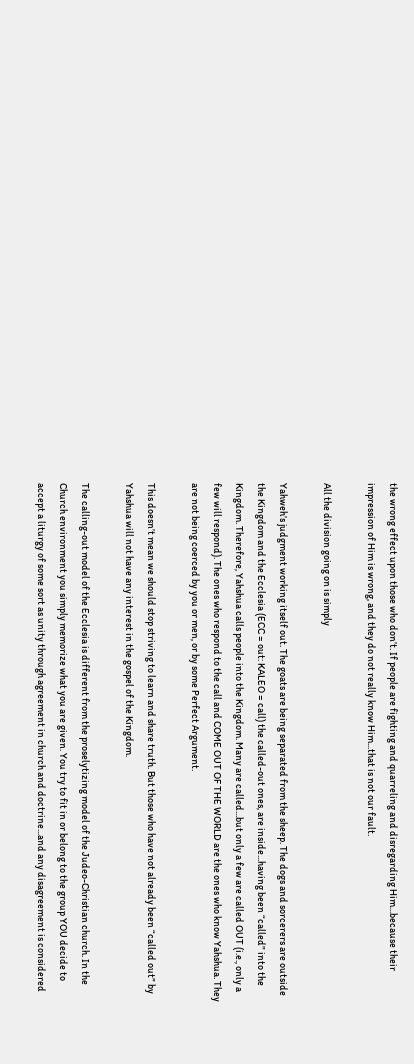the wrong effect upon those who don’t. If people are fighting and quarreling and disregarding Him...because their impression of Him is wrong, and they do not really know Him...that is not our fault.

All the division going on is simply

Yahweh’s judgment working itself out. The goats are being separated from the sheep. The dogs and sorcerers are outside the Kingdom and the Ecclesia (ECC = out: KALEO = call) the called-out ones, are inside...having been “called” into the Kingdom. Therefore, Yahshua calls people into the Kingdom. Many are called...but only a few are called OUT (i.e., only a few will respond). The ones who respond to the call and COME OUT OF THE WORLD are the ones who know Yahshua. They are not being coerced by you or men, or by some Perfect Argument.

This doesn’t mean we should stop striving to learn and share truth. But those who have not already been “called out” by Yahshua will not have any interest in the gospel of the Kingdom.

The calling-out model of the Ecclesia is different from the proselytizing model of the Judeo-Christian church. In the Church environment you simply memorize what you are given. You try to fit in or belong to the group YOU decide to accept a liturgy of some sort as unity through agreement in church and doctrine...and any disagreement is considered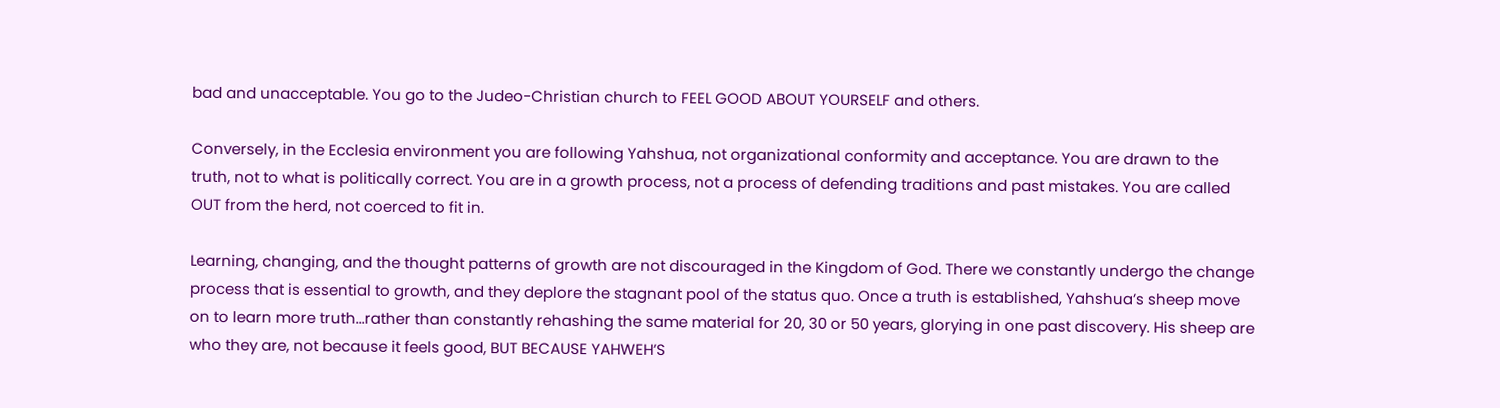bad and unacceptable. You go to the Judeo-Christian church to FEEL GOOD ABOUT YOURSELF and others.

Conversely, in the Ecclesia environment you are following Yahshua, not organizational conformity and acceptance. You are drawn to the truth, not to what is politically correct. You are in a growth process, not a process of defending traditions and past mistakes. You are called OUT from the herd, not coerced to fit in.

Learning, changing, and the thought patterns of growth are not discouraged in the Kingdom of God. There we constantly undergo the change process that is essential to growth, and they deplore the stagnant pool of the status quo. Once a truth is established, Yahshua’s sheep move on to learn more truth...rather than constantly rehashing the same material for 20, 30 or 50 years, glorying in one past discovery. His sheep are who they are, not because it feels good, BUT BECAUSE YAHWEH’S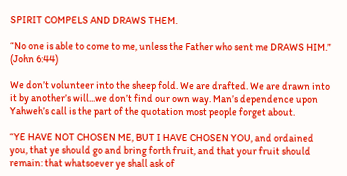SPIRIT COMPELS AND DRAWS THEM.

“No one is able to come to me, unless the Father who sent me DRAWS HIM.” (John 6:44)

We don’t volunteer into the sheep fold. We are drafted. We are drawn into it by another’s will...we don’t find our own way. Man’s dependence upon Yahweh’s call is the part of the quotation most people forget about.

“YE HAVE NOT CHOSEN ME, BUT I HAVE CHOSEN YOU, and ordained you, that ye should go and bring forth fruit, and that your fruit should remain: that whatsoever ye shall ask of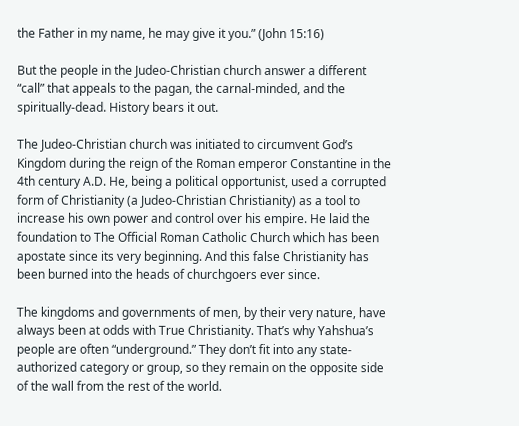the Father in my name, he may give it you.” (John 15:16)

But the people in the Judeo-Christian church answer a different “call” that appeals to the pagan, the carnal-minded, and the spiritually-dead. History bears it out.

The Judeo-Christian church was initiated to circumvent God’s Kingdom during the reign of the Roman emperor Constantine in the 4th century A.D. He, being a political opportunist, used a corrupted form of Christianity (a Judeo-Christian Christianity) as a tool to increase his own power and control over his empire. He laid the foundation to The Official Roman Catholic Church which has been apostate since its very beginning. And this false Christianity has been burned into the heads of churchgoers ever since.

The kingdoms and governments of men, by their very nature, have always been at odds with True Christianity. That’s why Yahshua’s people are often “underground.” They don’t fit into any state-authorized category or group, so they remain on the opposite side of the wall from the rest of the world.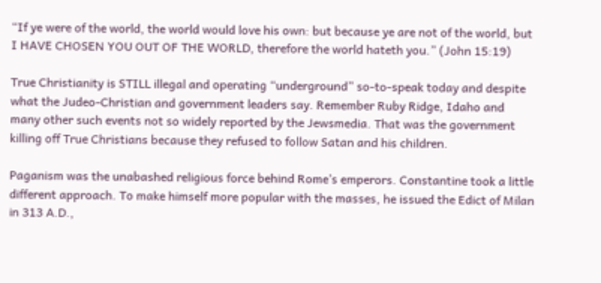“If ye were of the world, the world would love his own: but because ye are not of the world, but I HAVE CHOSEN YOU OUT OF THE WORLD, therefore the world hateth you.” (John 15:19)

True Christianity is STILL illegal and operating “underground” so-to-speak today and despite what the Judeo-Christian and government leaders say. Remember Ruby Ridge, Idaho and many other such events not so widely reported by the Jewsmedia. That was the government killing off True Christians because they refused to follow Satan and his children.

Paganism was the unabashed religious force behind Rome’s emperors. Constantine took a little different approach. To make himself more popular with the masses, he issued the Edict of Milan in 313 A.D.,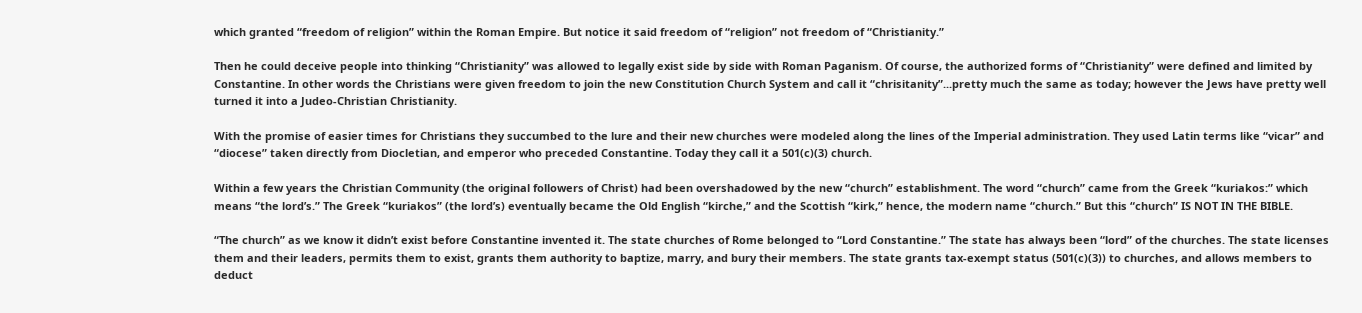which granted “freedom of religion” within the Roman Empire. But notice it said freedom of “religion” not freedom of “Christianity.”

Then he could deceive people into thinking “Christianity” was allowed to legally exist side by side with Roman Paganism. Of course, the authorized forms of “Christianity” were defined and limited by Constantine. In other words the Christians were given freedom to join the new Constitution Church System and call it “chrisitanity”...pretty much the same as today; however the Jews have pretty well turned it into a Judeo-Christian Christianity.

With the promise of easier times for Christians they succumbed to the lure and their new churches were modeled along the lines of the Imperial administration. They used Latin terms like “vicar” and “diocese” taken directly from Diocletian, and emperor who preceded Constantine. Today they call it a 501(c)(3) church.

Within a few years the Christian Community (the original followers of Christ) had been overshadowed by the new “church” establishment. The word “church” came from the Greek “kuriakos:” which means “the lord’s.” The Greek “kuriakos” (the lord’s) eventually became the Old English “kirche,” and the Scottish “kirk,” hence, the modern name “church.” But this “church” IS NOT IN THE BIBLE.

“The church” as we know it didn’t exist before Constantine invented it. The state churches of Rome belonged to “Lord Constantine.” The state has always been “lord” of the churches. The state licenses them and their leaders, permits them to exist, grants them authority to baptize, marry, and bury their members. The state grants tax-exempt status (501(c)(3)) to churches, and allows members to deduct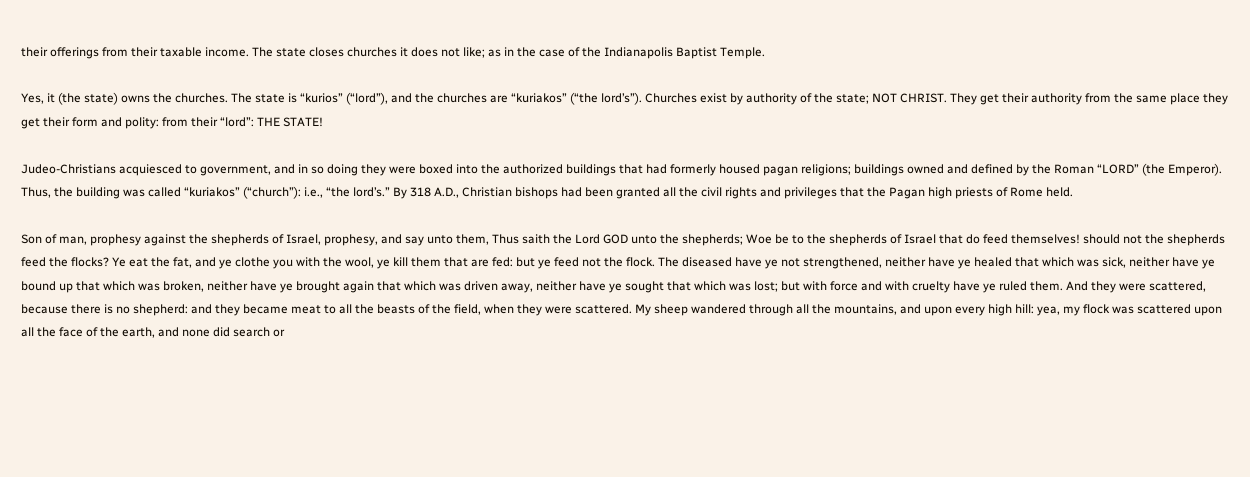their offerings from their taxable income. The state closes churches it does not like; as in the case of the Indianapolis Baptist Temple.

Yes, it (the state) owns the churches. The state is “kurios” (“lord”), and the churches are “kuriakos” (“the lord’s”). Churches exist by authority of the state; NOT CHRIST. They get their authority from the same place they get their form and polity: from their “lord”: THE STATE!

Judeo-Christians acquiesced to government, and in so doing they were boxed into the authorized buildings that had formerly housed pagan religions; buildings owned and defined by the Roman “LORD” (the Emperor). Thus, the building was called “kuriakos” (“church”): i.e., “the lord’s.” By 318 A.D., Christian bishops had been granted all the civil rights and privileges that the Pagan high priests of Rome held.

Son of man, prophesy against the shepherds of Israel, prophesy, and say unto them, Thus saith the Lord GOD unto the shepherds; Woe be to the shepherds of Israel that do feed themselves! should not the shepherds feed the flocks? Ye eat the fat, and ye clothe you with the wool, ye kill them that are fed: but ye feed not the flock. The diseased have ye not strengthened, neither have ye healed that which was sick, neither have ye bound up that which was broken, neither have ye brought again that which was driven away, neither have ye sought that which was lost; but with force and with cruelty have ye ruled them. And they were scattered, because there is no shepherd: and they became meat to all the beasts of the field, when they were scattered. My sheep wandered through all the mountains, and upon every high hill: yea, my flock was scattered upon all the face of the earth, and none did search or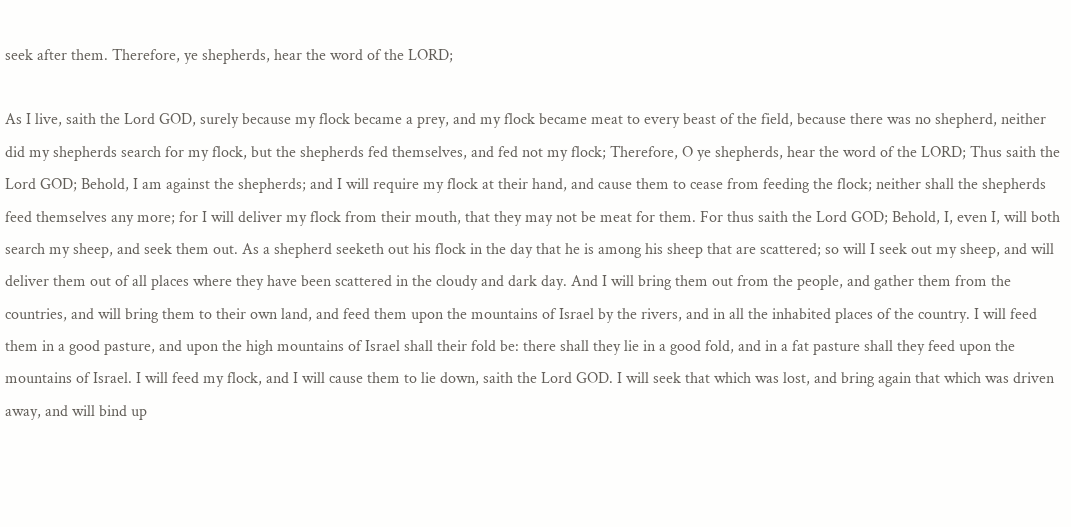seek after them. Therefore, ye shepherds, hear the word of the LORD;

As I live, saith the Lord GOD, surely because my flock became a prey, and my flock became meat to every beast of the field, because there was no shepherd, neither did my shepherds search for my flock, but the shepherds fed themselves, and fed not my flock; Therefore, O ye shepherds, hear the word of the LORD; Thus saith the Lord GOD; Behold, I am against the shepherds; and I will require my flock at their hand, and cause them to cease from feeding the flock; neither shall the shepherds feed themselves any more; for I will deliver my flock from their mouth, that they may not be meat for them. For thus saith the Lord GOD; Behold, I, even I, will both search my sheep, and seek them out. As a shepherd seeketh out his flock in the day that he is among his sheep that are scattered; so will I seek out my sheep, and will deliver them out of all places where they have been scattered in the cloudy and dark day. And I will bring them out from the people, and gather them from the countries, and will bring them to their own land, and feed them upon the mountains of Israel by the rivers, and in all the inhabited places of the country. I will feed them in a good pasture, and upon the high mountains of Israel shall their fold be: there shall they lie in a good fold, and in a fat pasture shall they feed upon the mountains of Israel. I will feed my flock, and I will cause them to lie down, saith the Lord GOD. I will seek that which was lost, and bring again that which was driven away, and will bind up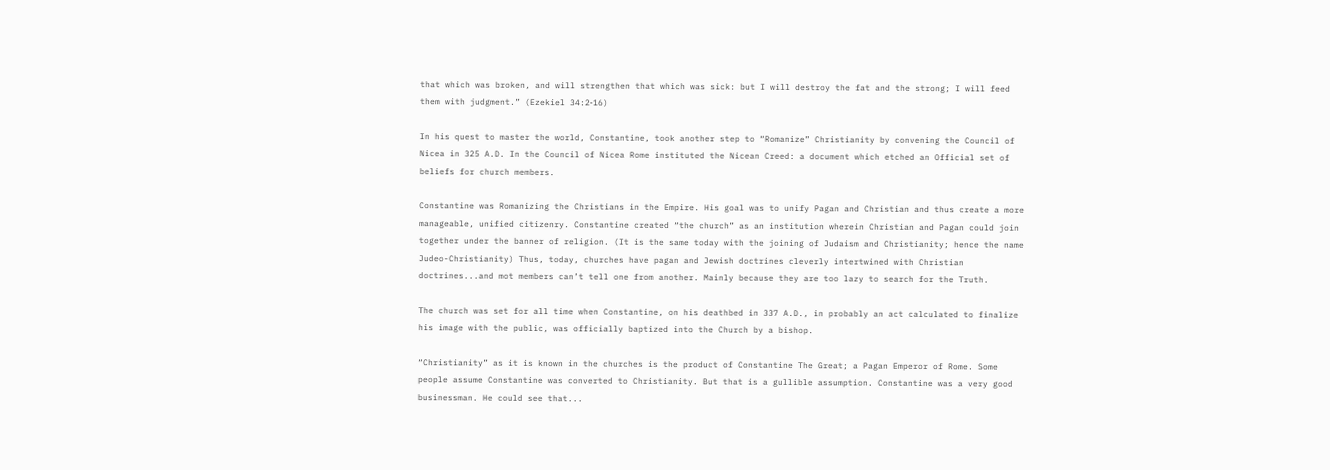that which was broken, and will strengthen that which was sick: but I will destroy the fat and the strong; I will feed them with judgment.” (Ezekiel 34:2‑16)

In his quest to master the world, Constantine, took another step to “Romanize” Christianity by convening the Council of Nicea in 325 A.D. In the Council of Nicea Rome instituted the Nicean Creed: a document which etched an Official set of beliefs for church members.

Constantine was Romanizing the Christians in the Empire. His goal was to unify Pagan and Christian and thus create a more manageable, unified citizenry. Constantine created “the church” as an institution wherein Christian and Pagan could join together under the banner of religion. (It is the same today with the joining of Judaism and Christianity; hence the name Judeo-Christianity) Thus, today, churches have pagan and Jewish doctrines cleverly intertwined with Christian doctrines...and mot members can’t tell one from another. Mainly because they are too lazy to search for the Truth.

The church was set for all time when Constantine, on his deathbed in 337 A.D., in probably an act calculated to finalize his image with the public, was officially baptized into the Church by a bishop.

“Christianity” as it is known in the churches is the product of Constantine The Great; a Pagan Emperor of Rome. Some people assume Constantine was converted to Christianity. But that is a gullible assumption. Constantine was a very good businessman. He could see that...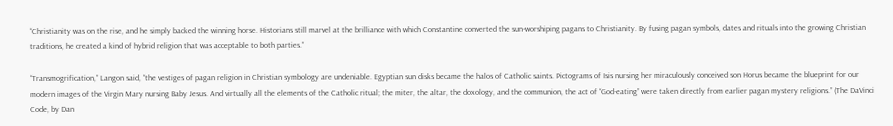“Christianity was on the rise, and he simply backed the winning horse. Historians still marvel at the brilliance with which Constantine converted the sun-worshiping pagans to Christianity. By fusing pagan symbols, dates and rituals into the growing Christian traditions, he created a kind of hybrid religion that was acceptable to both parties.”

“Transmogrification,” Langon said, “the vestiges of pagan religion in Christian symbology are undeniable. Egyptian sun disks became the halos of Catholic saints. Pictograms of Isis nursing her miraculously conceived son Horus became the blueprint for our modern images of the Virgin Mary nursing Baby Jesus. And virtually all the elements of the Catholic ritual; the miter, the altar, the doxology, and the communion, the act of “God-eating” were taken directly from earlier pagan mystery religions.” (The DaVinci Code, by Dan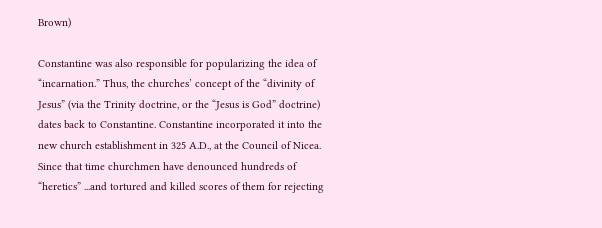Brown)

Constantine was also responsible for popularizing the idea of “incarnation.” Thus, the churches’ concept of the “divinity of Jesus” (via the Trinity doctrine, or the “Jesus is God” doctrine) dates back to Constantine. Constantine incorporated it into the new church establishment in 325 A.D., at the Council of Nicea. Since that time churchmen have denounced hundreds of “heretics” ...and tortured and killed scores of them for rejecting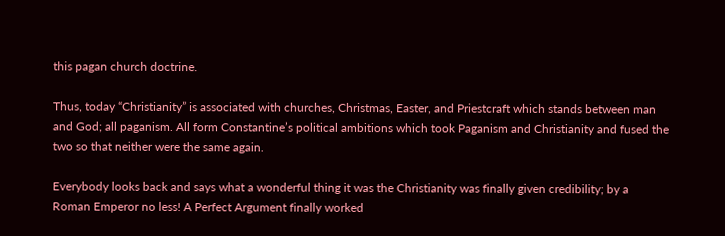this pagan church doctrine.

Thus, today “Christianity” is associated with churches, Christmas, Easter, and Priestcraft which stands between man and God; all paganism. All form Constantine’s political ambitions which took Paganism and Christianity and fused the two so that neither were the same again.

Everybody looks back and says what a wonderful thing it was the Christianity was finally given credibility; by a Roman Emperor no less! A Perfect Argument finally worked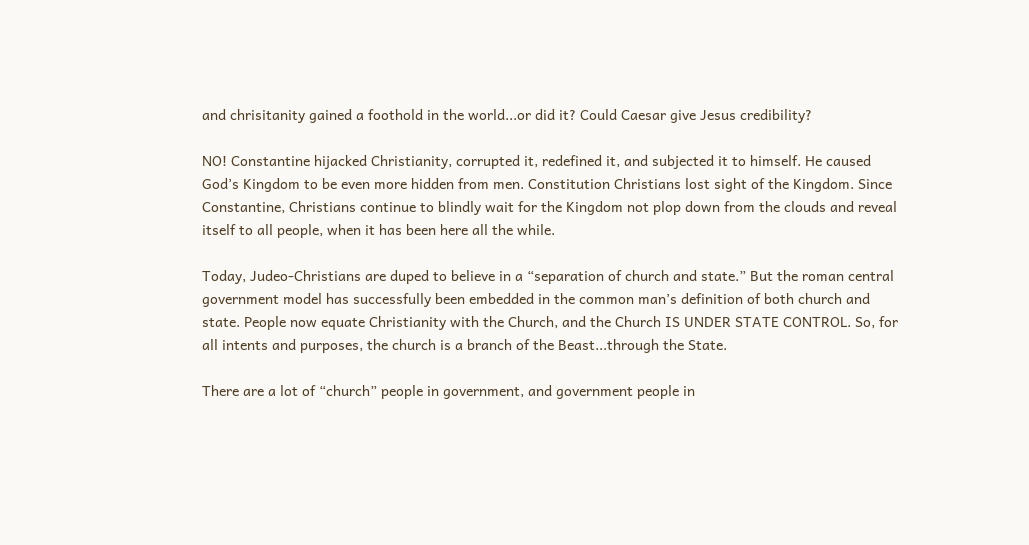and chrisitanity gained a foothold in the world...or did it? Could Caesar give Jesus credibility?

NO! Constantine hijacked Christianity, corrupted it, redefined it, and subjected it to himself. He caused God’s Kingdom to be even more hidden from men. Constitution Christians lost sight of the Kingdom. Since Constantine, Christians continue to blindly wait for the Kingdom not plop down from the clouds and reveal itself to all people, when it has been here all the while.

Today, Judeo-Christians are duped to believe in a “separation of church and state.” But the roman central government model has successfully been embedded in the common man’s definition of both church and state. People now equate Christianity with the Church, and the Church IS UNDER STATE CONTROL. So, for all intents and purposes, the church is a branch of the Beast...through the State.

There are a lot of “church” people in government, and government people in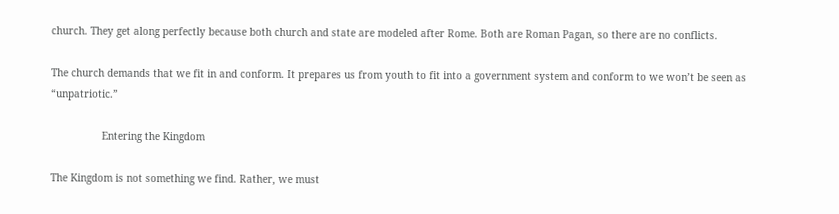church. They get along perfectly because both church and state are modeled after Rome. Both are Roman Pagan, so there are no conflicts.

The church demands that we fit in and conform. It prepares us from youth to fit into a government system and conform to we won’t be seen as “unpatriotic.”

                 Entering the Kingdom

The Kingdom is not something we find. Rather, we must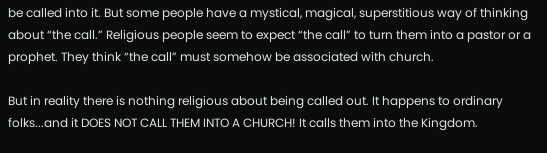be called into it. But some people have a mystical, magical, superstitious way of thinking about “the call.” Religious people seem to expect “the call” to turn them into a pastor or a prophet. They think “the call” must somehow be associated with church.

But in reality there is nothing religious about being called out. It happens to ordinary folks...and it DOES NOT CALL THEM INTO A CHURCH! It calls them into the Kingdom.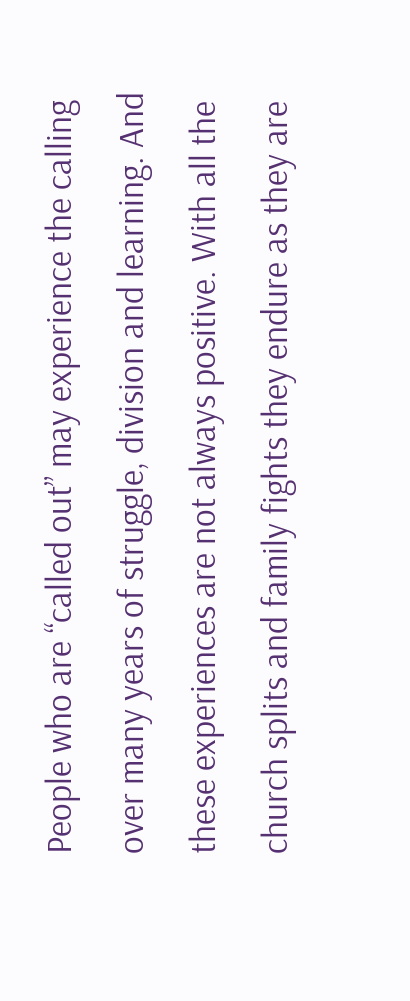People who are “called out” may experience the calling over many years of struggle, division and learning. And these experiences are not always positive. With all the church splits and family fights they endure as they are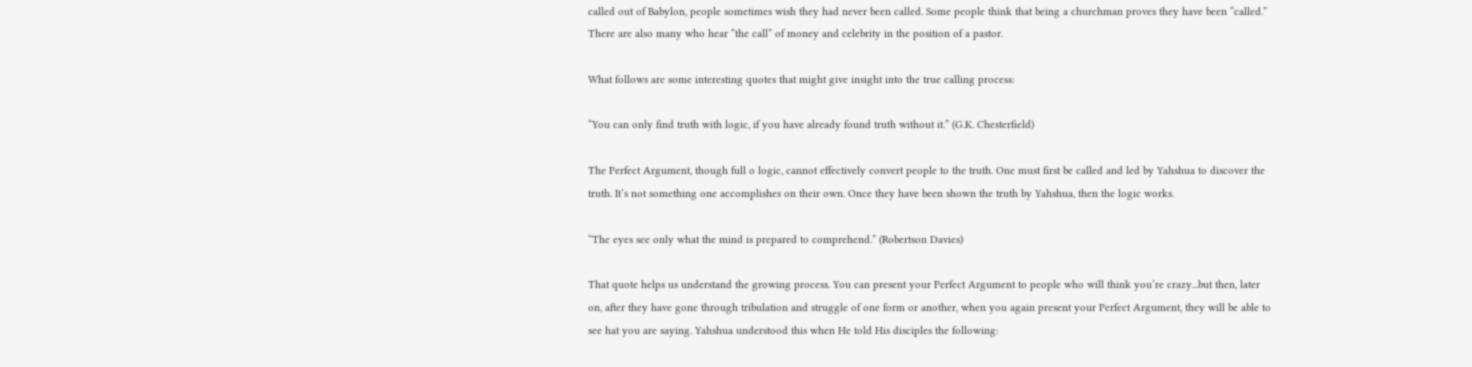called out of Babylon, people sometimes wish they had never been called. Some people think that being a churchman proves they have been “called.” There are also many who hear “the call” of money and celebrity in the position of a pastor.

What follows are some interesting quotes that might give insight into the true calling process:

“You can only find truth with logic, if you have already found truth without it.” (G.K. Chesterfield)

The Perfect Argument, though full o logic, cannot effectively convert people to the truth. One must first be called and led by Yahshua to discover the truth. It’s not something one accomplishes on their own. Once they have been shown the truth by Yahshua, then the logic works.

“The eyes see only what the mind is prepared to comprehend.” (Robertson Davies)

That quote helps us understand the growing process. You can present your Perfect Argument to people who will think you’re crazy...but then, later on, after they have gone through tribulation and struggle of one form or another, when you again present your Perfect Argument, they will be able to see hat you are saying. Yahshua understood this when He told His disciples the following: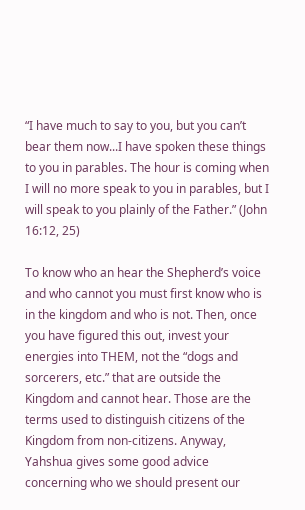“I have much to say to you, but you can’t bear them now...I have spoken these things to you in parables. The hour is coming when I will no more speak to you in parables, but I will speak to you plainly of the Father.” (John 16:12, 25)

To know who an hear the Shepherd’s voice and who cannot you must first know who is in the kingdom and who is not. Then, once you have figured this out, invest your energies into THEM, not the “dogs and sorcerers, etc.” that are outside the Kingdom and cannot hear. Those are the terms used to distinguish citizens of the Kingdom from non-citizens. Anyway, Yahshua gives some good advice concerning who we should present our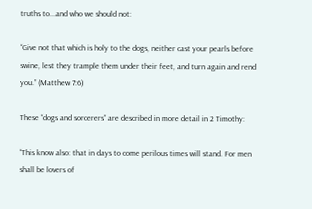truths to...and who we should not:

“Give not that which is holy to the dogs, neither cast your pearls before swine, lest they trample them under their feet, and turn again and rend you.” (Matthew 7:6)

These “dogs and sorcerers” are described in more detail in 2 Timothy:

“This know also: that in days to come perilous times will stand. For men shall be lovers of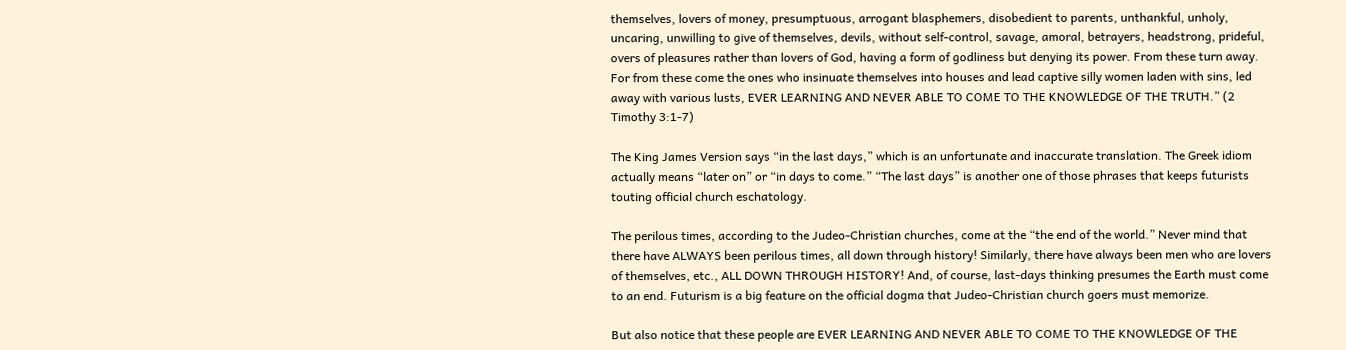themselves, lovers of money, presumptuous, arrogant blasphemers, disobedient to parents, unthankful, unholy, uncaring, unwilling to give of themselves, devils, without self-control, savage, amoral, betrayers, headstrong, prideful, overs of pleasures rather than lovers of God, having a form of godliness but denying its power. From these turn away. For from these come the ones who insinuate themselves into houses and lead captive silly women laden with sins, led away with various lusts, EVER LEARNING AND NEVER ABLE TO COME TO THE KNOWLEDGE OF THE TRUTH.” (2 Timothy 3:1-7)

The King James Version says “in the last days,” which is an unfortunate and inaccurate translation. The Greek idiom actually means “later on” or “in days to come.” “The last days” is another one of those phrases that keeps futurists touting official church eschatology.

The perilous times, according to the Judeo-Christian churches, come at the “the end of the world.” Never mind that there have ALWAYS been perilous times, all down through history! Similarly, there have always been men who are lovers of themselves, etc., ALL DOWN THROUGH HISTORY! And, of course, last-days thinking presumes the Earth must come to an end. Futurism is a big feature on the official dogma that Judeo-Christian church goers must memorize.

But also notice that these people are EVER LEARNING AND NEVER ABLE TO COME TO THE KNOWLEDGE OF THE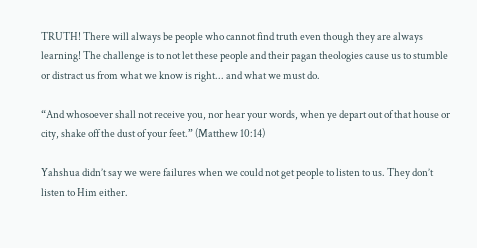TRUTH! There will always be people who cannot find truth even though they are always learning! The challenge is to not let these people and their pagan theologies cause us to stumble or distract us from what we know is right... and what we must do.

“And whosoever shall not receive you, nor hear your words, when ye depart out of that house or city, shake off the dust of your feet.” (Matthew 10:14)

Yahshua didn’t say we were failures when we could not get people to listen to us. They don’t listen to Him either.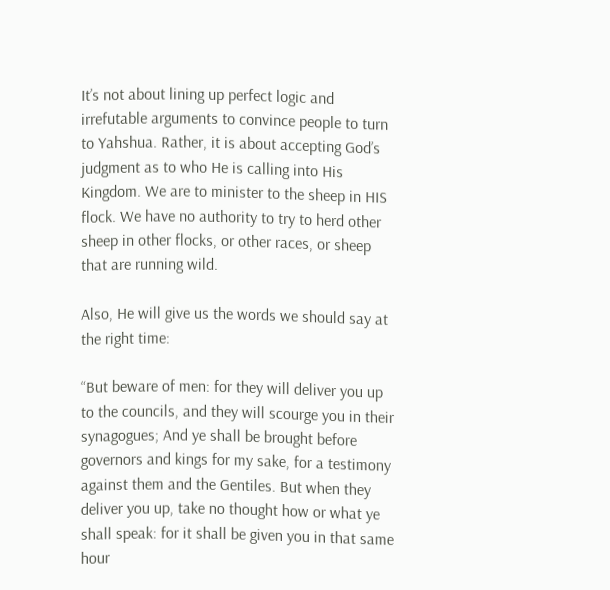It’s not about lining up perfect logic and irrefutable arguments to convince people to turn to Yahshua. Rather, it is about accepting God’s judgment as to who He is calling into His Kingdom. We are to minister to the sheep in HIS flock. We have no authority to try to herd other sheep in other flocks, or other races, or sheep that are running wild.

Also, He will give us the words we should say at the right time:

“But beware of men: for they will deliver you up to the councils, and they will scourge you in their synagogues; And ye shall be brought before governors and kings for my sake, for a testimony against them and the Gentiles. But when they deliver you up, take no thought how or what ye shall speak: for it shall be given you in that same hour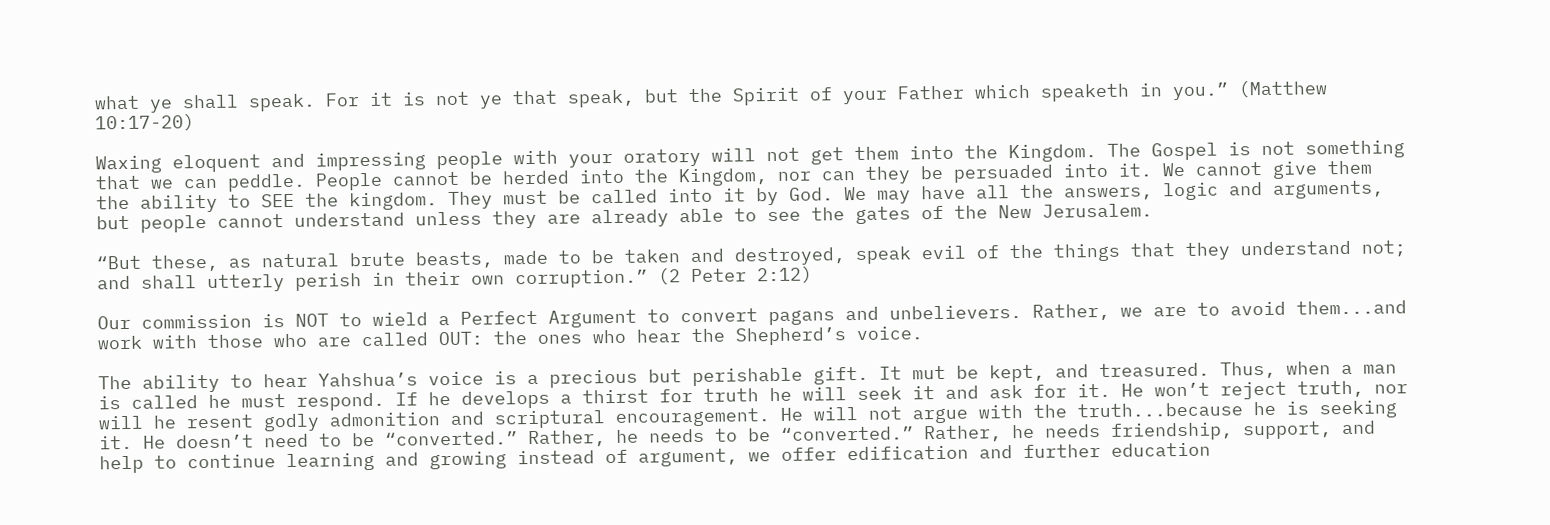what ye shall speak. For it is not ye that speak, but the Spirit of your Father which speaketh in you.” (Matthew 10:17-20)

Waxing eloquent and impressing people with your oratory will not get them into the Kingdom. The Gospel is not something that we can peddle. People cannot be herded into the Kingdom, nor can they be persuaded into it. We cannot give them the ability to SEE the kingdom. They must be called into it by God. We may have all the answers, logic and arguments, but people cannot understand unless they are already able to see the gates of the New Jerusalem.

“But these, as natural brute beasts, made to be taken and destroyed, speak evil of the things that they understand not; and shall utterly perish in their own corruption.” (2 Peter 2:12)

Our commission is NOT to wield a Perfect Argument to convert pagans and unbelievers. Rather, we are to avoid them...and work with those who are called OUT: the ones who hear the Shepherd’s voice.

The ability to hear Yahshua’s voice is a precious but perishable gift. It mut be kept, and treasured. Thus, when a man is called he must respond. If he develops a thirst for truth he will seek it and ask for it. He won’t reject truth, nor will he resent godly admonition and scriptural encouragement. He will not argue with the truth...because he is seeking it. He doesn’t need to be “converted.” Rather, he needs to be “converted.” Rather, he needs friendship, support, and help to continue learning and growing instead of argument, we offer edification and further education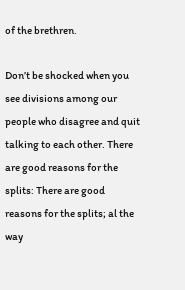of the brethren.

Don’t be shocked when you see divisions among our people who disagree and quit talking to each other. There are good reasons for the splits: There are good reasons for the splits; al the way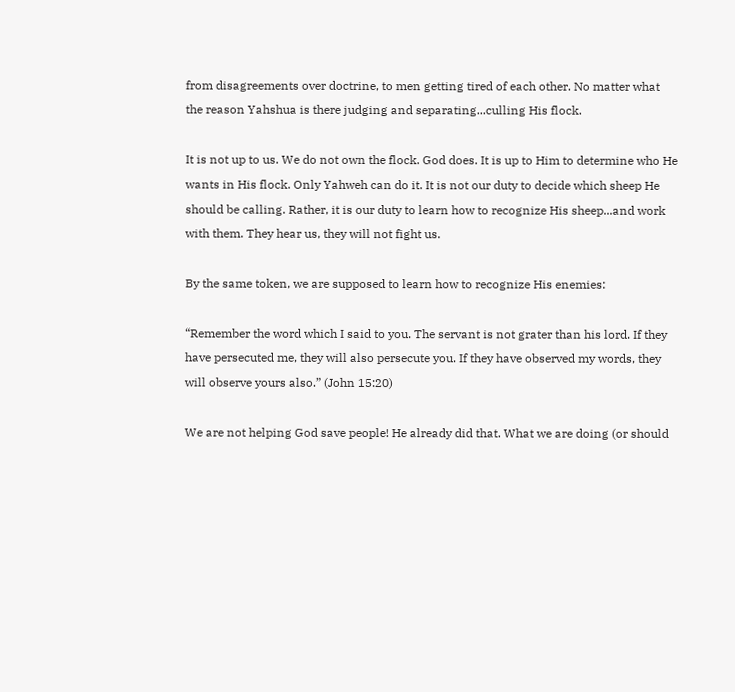from disagreements over doctrine, to men getting tired of each other. No matter what the reason Yahshua is there judging and separating...culling His flock.

It is not up to us. We do not own the flock. God does. It is up to Him to determine who He wants in His flock. Only Yahweh can do it. It is not our duty to decide which sheep He should be calling. Rather, it is our duty to learn how to recognize His sheep...and work with them. They hear us, they will not fight us.

By the same token, we are supposed to learn how to recognize His enemies:

“Remember the word which I said to you. The servant is not grater than his lord. If they have persecuted me, they will also persecute you. If they have observed my words, they will observe yours also.” (John 15:20)

We are not helping God save people! He already did that. What we are doing (or should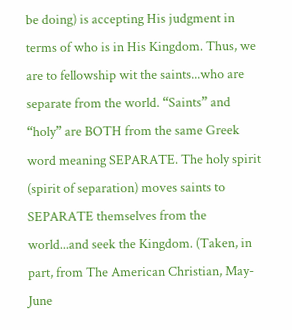be doing) is accepting His judgment in terms of who is in His Kingdom. Thus, we are to fellowship wit the saints...who are separate from the world. “Saints” and “holy” are BOTH from the same Greek word meaning SEPARATE. The holy spirit (spirit of separation) moves saints to SEPARATE themselves from the world...and seek the Kingdom. (Taken, in part, from The American Christian, May-June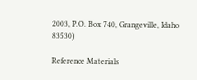2003, P.O. Box 740, Grangeville, Idaho 83530)

Reference Materials